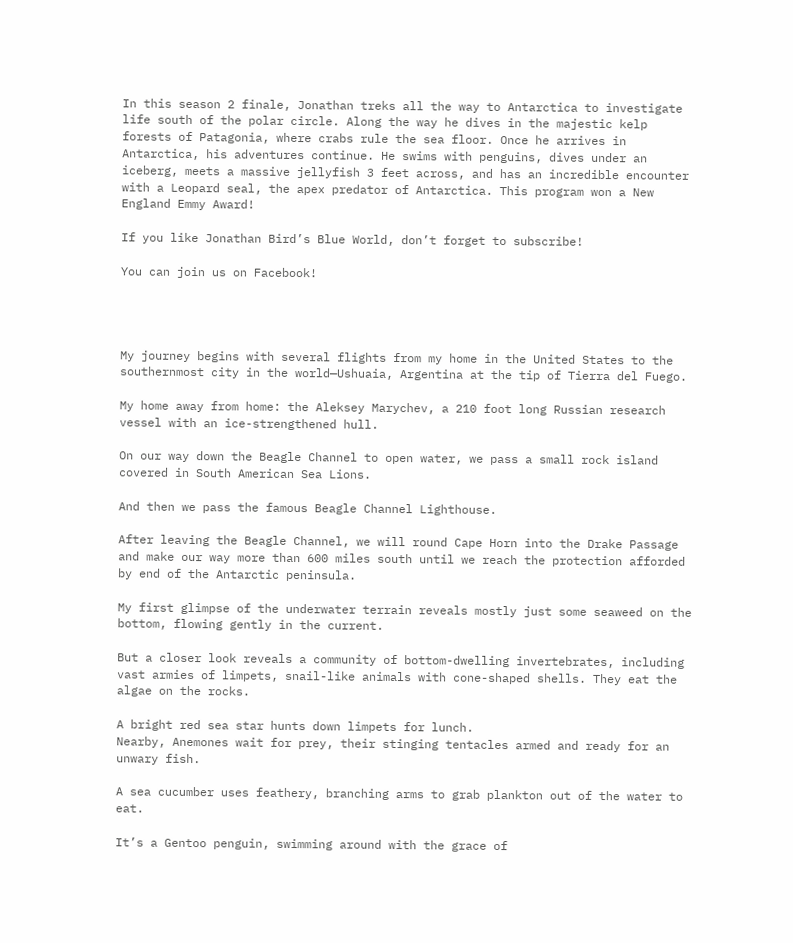In this season 2 finale, Jonathan treks all the way to Antarctica to investigate life south of the polar circle. Along the way he dives in the majestic kelp forests of Patagonia, where crabs rule the sea floor. Once he arrives in Antarctica, his adventures continue. He swims with penguins, dives under an iceberg, meets a massive jellyfish 3 feet across, and has an incredible encounter with a Leopard seal, the apex predator of Antarctica. This program won a New England Emmy Award!

If you like Jonathan Bird’s Blue World, don’t forget to subscribe!

You can join us on Facebook!




My journey begins with several flights from my home in the United States to the southernmost city in the world—Ushuaia, Argentina at the tip of Tierra del Fuego.

My home away from home: the Aleksey Marychev, a 210 foot long Russian research vessel with an ice-strengthened hull.

On our way down the Beagle Channel to open water, we pass a small rock island covered in South American Sea Lions.

And then we pass the famous Beagle Channel Lighthouse.

After leaving the Beagle Channel, we will round Cape Horn into the Drake Passage and make our way more than 600 miles south until we reach the protection afforded by end of the Antarctic peninsula.

My first glimpse of the underwater terrain reveals mostly just some seaweed on the bottom, flowing gently in the current.

But a closer look reveals a community of bottom-dwelling invertebrates, including vast armies of limpets, snail-like animals with cone-shaped shells. They eat the algae on the rocks.

A bright red sea star hunts down limpets for lunch.
Nearby, Anemones wait for prey, their stinging tentacles armed and ready for an unwary fish.

A sea cucumber uses feathery, branching arms to grab plankton out of the water to eat.

It’s a Gentoo penguin, swimming around with the grace of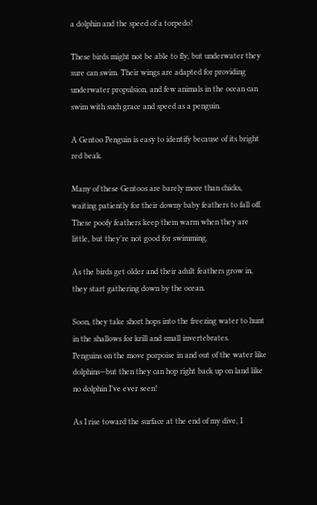a dolphin and the speed of a torpedo!

These birds might not be able to fly, but underwater they sure can swim. Their wings are adapted for providing underwater propulsion, and few animals in the ocean can swim with such grace and speed as a penguin.

A Gentoo Penguin is easy to identify because of its bright red beak.

Many of these Gentoos are barely more than chicks, waiting patiently for their downy baby feathers to fall off. These poofy feathers keep them warm when they are little, but they’re not good for swimming.

As the birds get older and their adult feathers grow in, they start gathering down by the ocean.

Soon, they take short hops into the freezing water to hunt in the shallows for krill and small invertebrates.
Penguins on the move porpoise in and out of the water like dolphins—but then they can hop right back up on land like no dolphin I’ve ever seen!

As I rise toward the surface at the end of my dive, I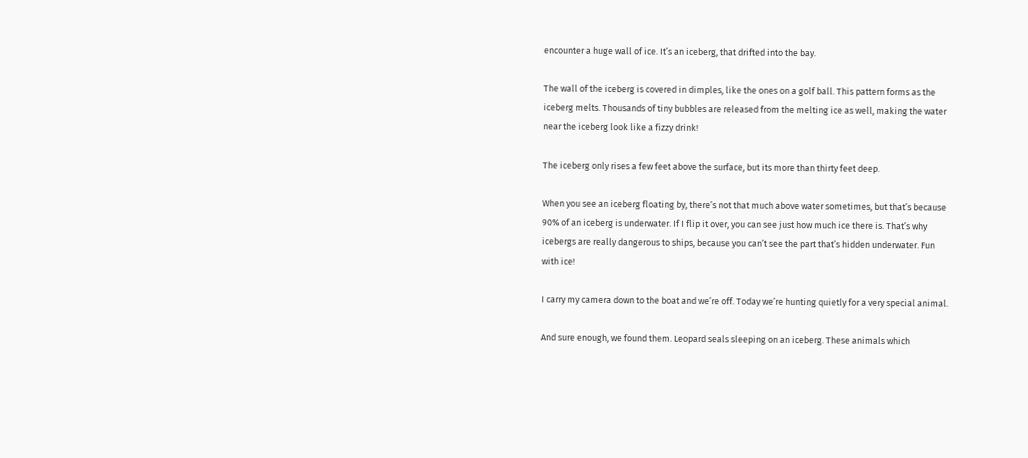encounter a huge wall of ice. It’s an iceberg, that drifted into the bay.

The wall of the iceberg is covered in dimples, like the ones on a golf ball. This pattern forms as the iceberg melts. Thousands of tiny bubbles are released from the melting ice as well, making the water near the iceberg look like a fizzy drink!

The iceberg only rises a few feet above the surface, but its more than thirty feet deep.

When you see an iceberg floating by, there’s not that much above water sometimes, but that’s because 90% of an iceberg is underwater. If I flip it over, you can see just how much ice there is. That’s why icebergs are really dangerous to ships, because you can’t see the part that’s hidden underwater. Fun with ice!

I carry my camera down to the boat and we’re off. Today we’re hunting quietly for a very special animal.

And sure enough, we found them. Leopard seals sleeping on an iceberg. These animals which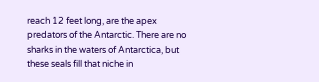reach 12 feet long, are the apex predators of the Antarctic. There are no sharks in the waters of Antarctica, but these seals fill that niche in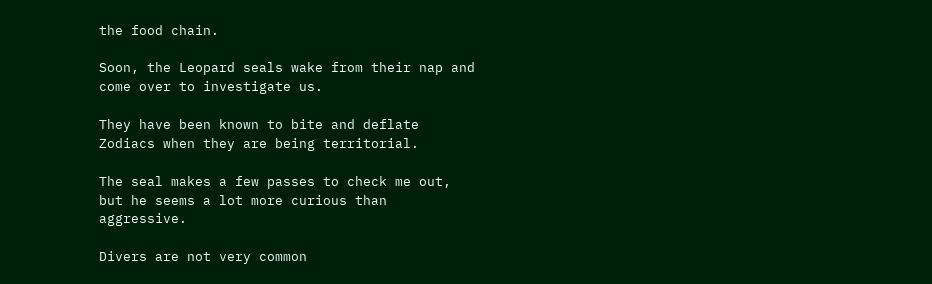the food chain.

Soon, the Leopard seals wake from their nap and come over to investigate us.

They have been known to bite and deflate Zodiacs when they are being territorial.

The seal makes a few passes to check me out, but he seems a lot more curious than aggressive.

Divers are not very common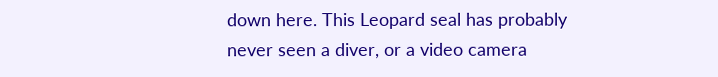down here. This Leopard seal has probably never seen a diver, or a video camera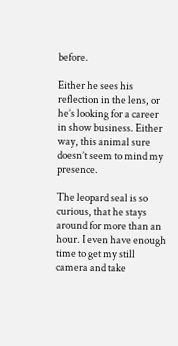before.

Either he sees his reflection in the lens, or he’s looking for a career in show business. Either way, this animal sure doesn’t seem to mind my presence.

The leopard seal is so curious, that he stays around for more than an hour. I even have enough time to get my still camera and take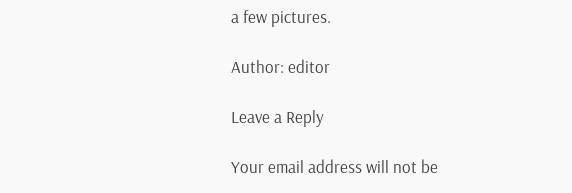a few pictures.

Author: editor

Leave a Reply

Your email address will not be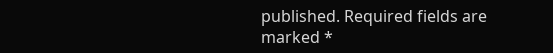published. Required fields are marked *